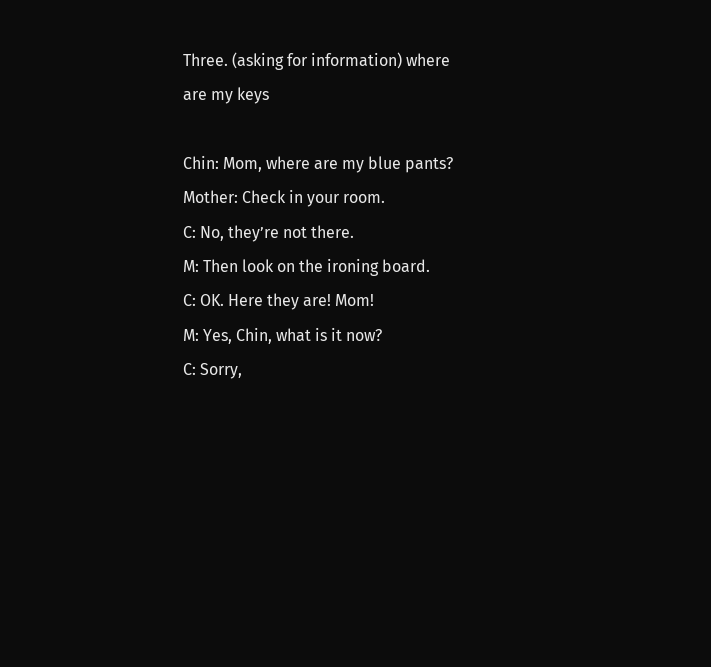Three. (asking for information) where are my keys

Chin: Mom, where are my blue pants?
Mother: Check in your room.
C: No, they’re not there.
M: Then look on the ironing board.
C: OK. Here they are! Mom!
M: Yes, Chin, what is it now?
C: Sorry,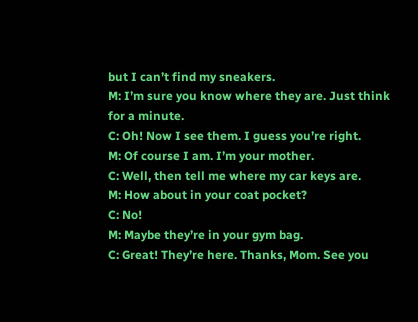but I can’t find my sneakers.
M: I’m sure you know where they are. Just think for a minute.
C: Oh! Now I see them. I guess you’re right.
M: Of course I am. I’m your mother.
C: Well, then tell me where my car keys are.
M: How about in your coat pocket?
C: No!
M: Maybe they’re in your gym bag.
C: Great! They’re here. Thanks, Mom. See you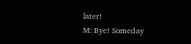later!
M: Bye! Someday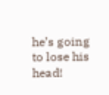he’s going to lose his head!